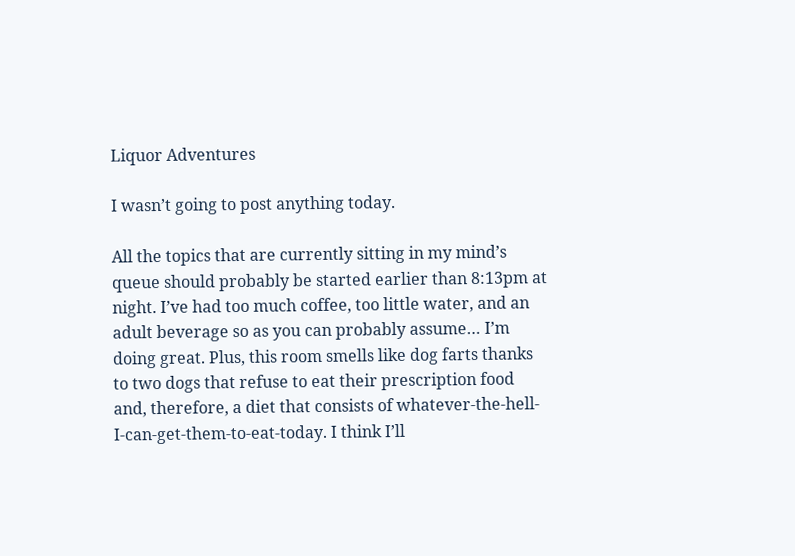Liquor Adventures

I wasn’t going to post anything today.

All the topics that are currently sitting in my mind’s queue should probably be started earlier than 8:13pm at night. I’ve had too much coffee, too little water, and an adult beverage so as you can probably assume… I’m doing great. Plus, this room smells like dog farts thanks to two dogs that refuse to eat their prescription food and, therefore, a diet that consists of whatever-the-hell-I-can-get-them-to-eat-today. I think I’ll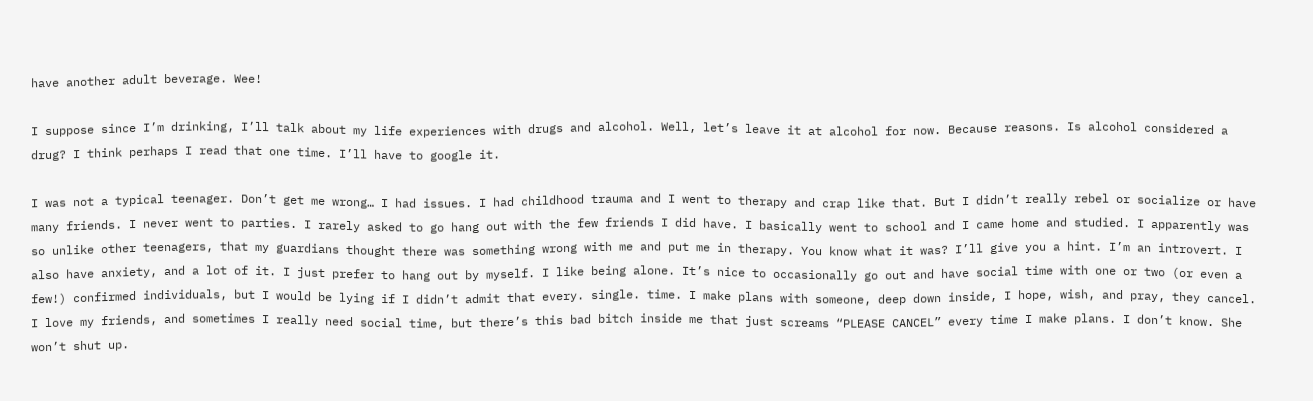have another adult beverage. Wee!

I suppose since I’m drinking, I’ll talk about my life experiences with drugs and alcohol. Well, let’s leave it at alcohol for now. Because reasons. Is alcohol considered a drug? I think perhaps I read that one time. I’ll have to google it.

I was not a typical teenager. Don’t get me wrong… I had issues. I had childhood trauma and I went to therapy and crap like that. But I didn’t really rebel or socialize or have many friends. I never went to parties. I rarely asked to go hang out with the few friends I did have. I basically went to school and I came home and studied. I apparently was so unlike other teenagers, that my guardians thought there was something wrong with me and put me in therapy. You know what it was? I’ll give you a hint. I’m an introvert. I also have anxiety, and a lot of it. I just prefer to hang out by myself. I like being alone. It’s nice to occasionally go out and have social time with one or two (or even a few!) confirmed individuals, but I would be lying if I didn’t admit that every. single. time. I make plans with someone, deep down inside, I hope, wish, and pray, they cancel. I love my friends, and sometimes I really need social time, but there’s this bad bitch inside me that just screams “PLEASE CANCEL” every time I make plans. I don’t know. She won’t shut up.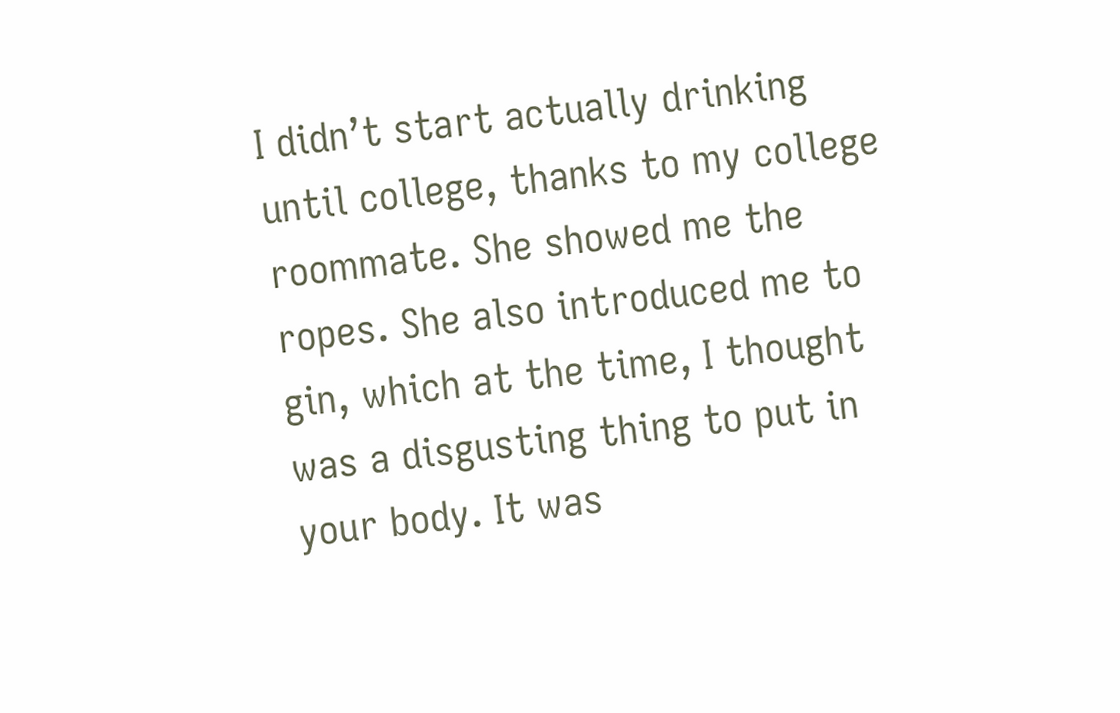I didn’t start actually drinking until college, thanks to my college roommate. She showed me the ropes. She also introduced me to gin, which at the time, I thought was a disgusting thing to put in your body. It was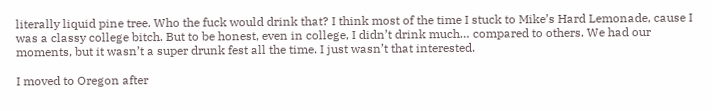literally liquid pine tree. Who the fuck would drink that? I think most of the time I stuck to Mike’s Hard Lemonade, cause I was a classy college bitch. But to be honest, even in college, I didn’t drink much… compared to others. We had our moments, but it wasn’t a super drunk fest all the time. I just wasn’t that interested.

I moved to Oregon after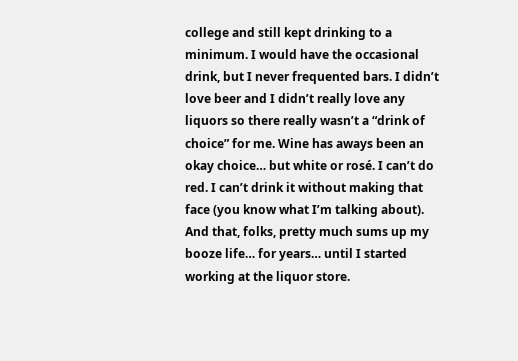college and still kept drinking to a minimum. I would have the occasional drink, but I never frequented bars. I didn’t love beer and I didn’t really love any liquors so there really wasn’t a “drink of choice” for me. Wine has aways been an okay choice… but white or rosé. I can’t do red. I can’t drink it without making that face (you know what I’m talking about). And that, folks, pretty much sums up my booze life… for years… until I started working at the liquor store.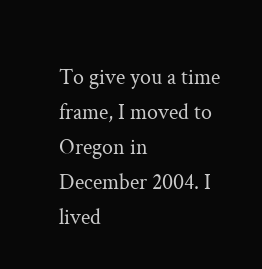To give you a time frame, I moved to Oregon in December 2004. I lived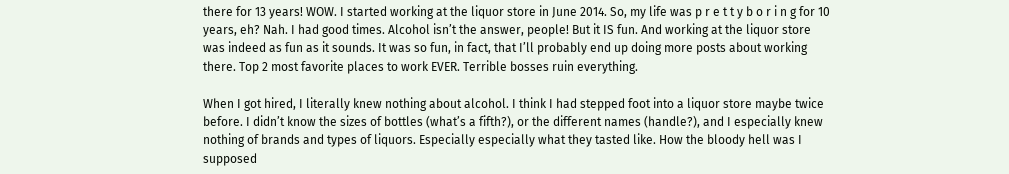there for 13 years! WOW. I started working at the liquor store in June 2014. So, my life was p r e t t y b o r i n g for 10 years, eh? Nah. I had good times. Alcohol isn’t the answer, people! But it IS fun. And working at the liquor store was indeed as fun as it sounds. It was so fun, in fact, that I’ll probably end up doing more posts about working there. Top 2 most favorite places to work EVER. Terrible bosses ruin everything.

When I got hired, I literally knew nothing about alcohol. I think I had stepped foot into a liquor store maybe twice before. I didn’t know the sizes of bottles (what’s a fifth?), or the different names (handle?), and I especially knew nothing of brands and types of liquors. Especially especially what they tasted like. How the bloody hell was I supposed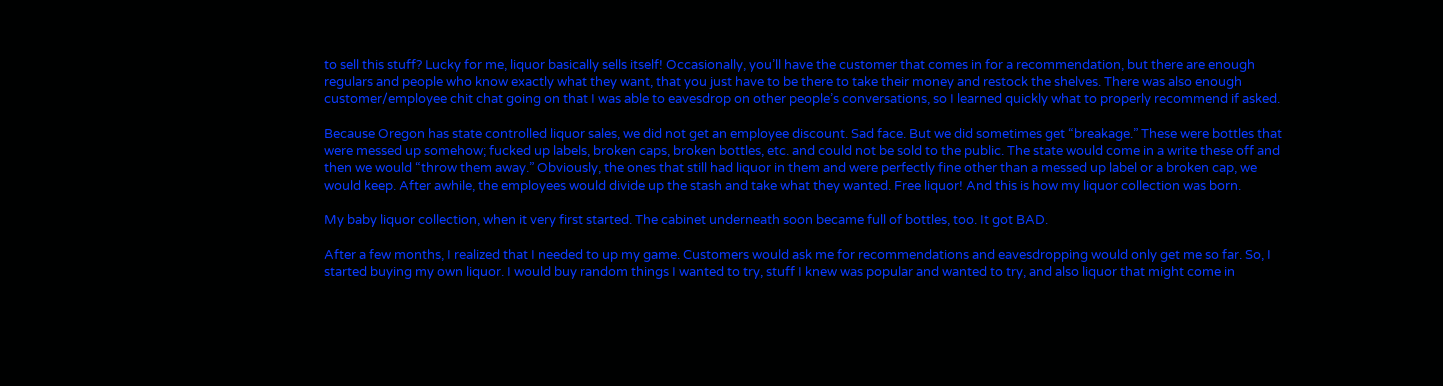to sell this stuff? Lucky for me, liquor basically sells itself! Occasionally, you’ll have the customer that comes in for a recommendation, but there are enough regulars and people who know exactly what they want, that you just have to be there to take their money and restock the shelves. There was also enough customer/employee chit chat going on that I was able to eavesdrop on other people’s conversations, so I learned quickly what to properly recommend if asked.

Because Oregon has state controlled liquor sales, we did not get an employee discount. Sad face. But we did sometimes get “breakage.” These were bottles that were messed up somehow; fucked up labels, broken caps, broken bottles, etc. and could not be sold to the public. The state would come in a write these off and then we would “throw them away.” Obviously, the ones that still had liquor in them and were perfectly fine other than a messed up label or a broken cap, we would keep. After awhile, the employees would divide up the stash and take what they wanted. Free liquor! And this is how my liquor collection was born.

My baby liquor collection, when it very first started. The cabinet underneath soon became full of bottles, too. It got BAD.

After a few months, I realized that I needed to up my game. Customers would ask me for recommendations and eavesdropping would only get me so far. So, I started buying my own liquor. I would buy random things I wanted to try, stuff I knew was popular and wanted to try, and also liquor that might come in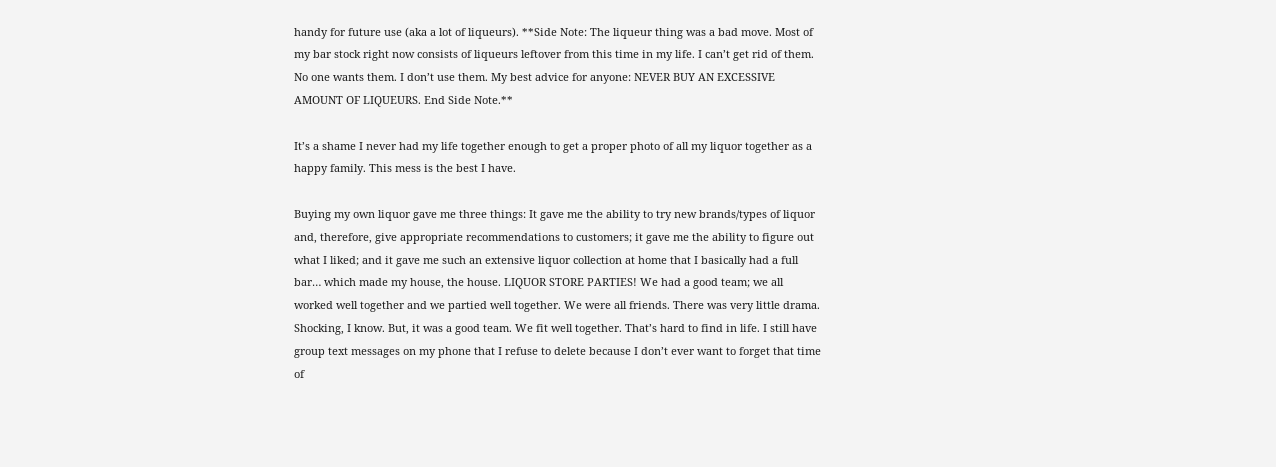handy for future use (aka a lot of liqueurs). **Side Note: The liqueur thing was a bad move. Most of my bar stock right now consists of liqueurs leftover from this time in my life. I can’t get rid of them. No one wants them. I don’t use them. My best advice for anyone: NEVER BUY AN EXCESSIVE AMOUNT OF LIQUEURS. End Side Note.**

It’s a shame I never had my life together enough to get a proper photo of all my liquor together as a happy family. This mess is the best I have.

Buying my own liquor gave me three things: It gave me the ability to try new brands/types of liquor and, therefore, give appropriate recommendations to customers; it gave me the ability to figure out what I liked; and it gave me such an extensive liquor collection at home that I basically had a full bar… which made my house, the house. LIQUOR STORE PARTIES! We had a good team; we all worked well together and we partied well together. We were all friends. There was very little drama. Shocking, I know. But, it was a good team. We fit well together. That’s hard to find in life. I still have group text messages on my phone that I refuse to delete because I don’t ever want to forget that time of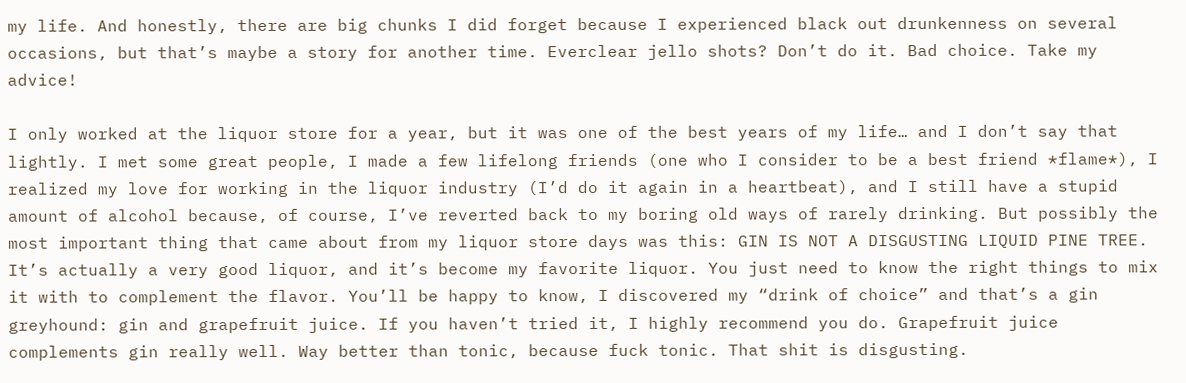my life. And honestly, there are big chunks I did forget because I experienced black out drunkenness on several occasions, but that’s maybe a story for another time. Everclear jello shots? Don’t do it. Bad choice. Take my advice!

I only worked at the liquor store for a year, but it was one of the best years of my life… and I don’t say that lightly. I met some great people, I made a few lifelong friends (one who I consider to be a best friend *flame*), I realized my love for working in the liquor industry (I’d do it again in a heartbeat), and I still have a stupid amount of alcohol because, of course, I’ve reverted back to my boring old ways of rarely drinking. But possibly the most important thing that came about from my liquor store days was this: GIN IS NOT A DISGUSTING LIQUID PINE TREE. It’s actually a very good liquor, and it’s become my favorite liquor. You just need to know the right things to mix it with to complement the flavor. You’ll be happy to know, I discovered my “drink of choice” and that’s a gin greyhound: gin and grapefruit juice. If you haven’t tried it, I highly recommend you do. Grapefruit juice complements gin really well. Way better than tonic, because fuck tonic. That shit is disgusting.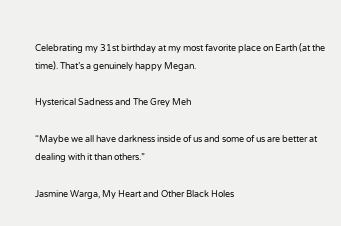Celebrating my 31st birthday at my most favorite place on Earth (at the time). That’s a genuinely happy Megan.

Hysterical Sadness and The Grey Meh

“Maybe we all have darkness inside of us and some of us are better at dealing with it than others.”

Jasmine Warga, My Heart and Other Black Holes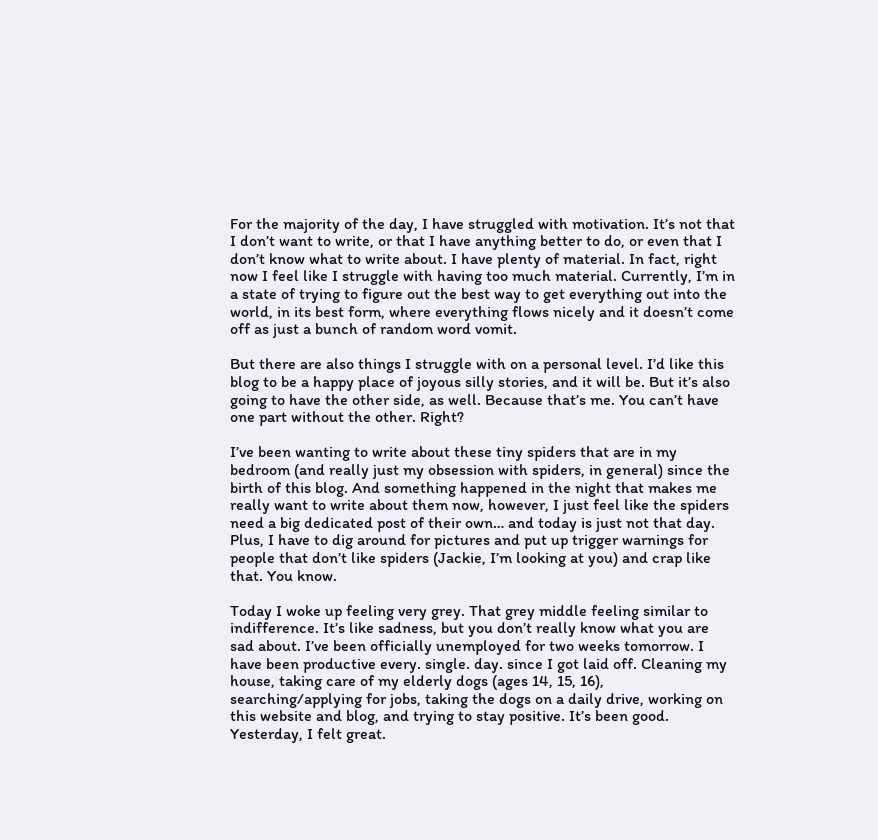For the majority of the day, I have struggled with motivation. It’s not that I don’t want to write, or that I have anything better to do, or even that I don’t know what to write about. I have plenty of material. In fact, right now I feel like I struggle with having too much material. Currently, I’m in a state of trying to figure out the best way to get everything out into the world, in its best form, where everything flows nicely and it doesn’t come off as just a bunch of random word vomit.

But there are also things I struggle with on a personal level. I’d like this blog to be a happy place of joyous silly stories, and it will be. But it’s also going to have the other side, as well. Because that’s me. You can’t have one part without the other. Right?

I’ve been wanting to write about these tiny spiders that are in my bedroom (and really just my obsession with spiders, in general) since the birth of this blog. And something happened in the night that makes me really want to write about them now, however, I just feel like the spiders need a big dedicated post of their own… and today is just not that day. Plus, I have to dig around for pictures and put up trigger warnings for people that don’t like spiders (Jackie, I’m looking at you) and crap like that. You know.

Today I woke up feeling very grey. That grey middle feeling similar to indifference. It’s like sadness, but you don’t really know what you are sad about. I’ve been officially unemployed for two weeks tomorrow. I have been productive every. single. day. since I got laid off. Cleaning my house, taking care of my elderly dogs (ages 14, 15, 16), searching/applying for jobs, taking the dogs on a daily drive, working on this website and blog, and trying to stay positive. It’s been good. Yesterday, I felt great.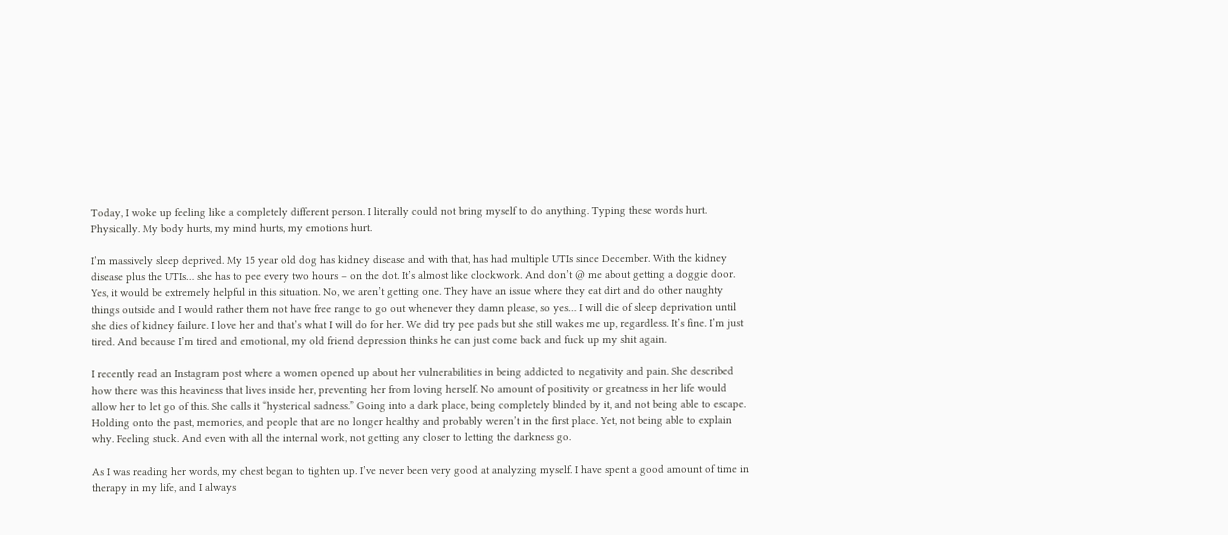Today, I woke up feeling like a completely different person. I literally could not bring myself to do anything. Typing these words hurt. Physically. My body hurts, my mind hurts, my emotions hurt.

I’m massively sleep deprived. My 15 year old dog has kidney disease and with that, has had multiple UTIs since December. With the kidney disease plus the UTIs… she has to pee every two hours – on the dot. It’s almost like clockwork. And don’t @ me about getting a doggie door. Yes, it would be extremely helpful in this situation. No, we aren’t getting one. They have an issue where they eat dirt and do other naughty things outside and I would rather them not have free range to go out whenever they damn please, so yes… I will die of sleep deprivation until she dies of kidney failure. I love her and that’s what I will do for her. We did try pee pads but she still wakes me up, regardless. It’s fine. I’m just tired. And because I’m tired and emotional, my old friend depression thinks he can just come back and fuck up my shit again.

I recently read an Instagram post where a women opened up about her vulnerabilities in being addicted to negativity and pain. She described how there was this heaviness that lives inside her, preventing her from loving herself. No amount of positivity or greatness in her life would allow her to let go of this. She calls it “hysterical sadness.” Going into a dark place, being completely blinded by it, and not being able to escape. Holding onto the past, memories, and people that are no longer healthy and probably weren’t in the first place. Yet, not being able to explain why. Feeling stuck. And even with all the internal work, not getting any closer to letting the darkness go.

As I was reading her words, my chest began to tighten up. I’ve never been very good at analyzing myself. I have spent a good amount of time in therapy in my life, and I always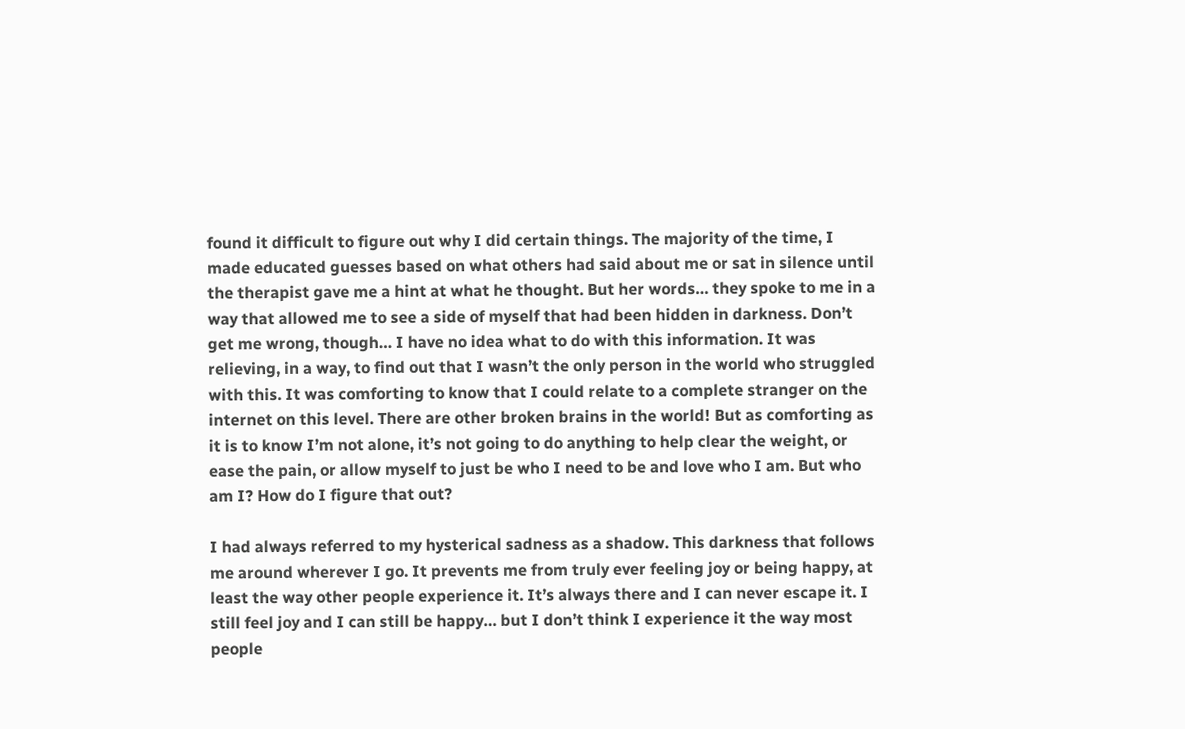found it difficult to figure out why I did certain things. The majority of the time, I made educated guesses based on what others had said about me or sat in silence until the therapist gave me a hint at what he thought. But her words… they spoke to me in a way that allowed me to see a side of myself that had been hidden in darkness. Don’t get me wrong, though… I have no idea what to do with this information. It was relieving, in a way, to find out that I wasn’t the only person in the world who struggled with this. It was comforting to know that I could relate to a complete stranger on the internet on this level. There are other broken brains in the world! But as comforting as it is to know I’m not alone, it’s not going to do anything to help clear the weight, or ease the pain, or allow myself to just be who I need to be and love who I am. But who am I? How do I figure that out?

I had always referred to my hysterical sadness as a shadow. This darkness that follows me around wherever I go. It prevents me from truly ever feeling joy or being happy, at least the way other people experience it. It’s always there and I can never escape it. I still feel joy and I can still be happy… but I don’t think I experience it the way most people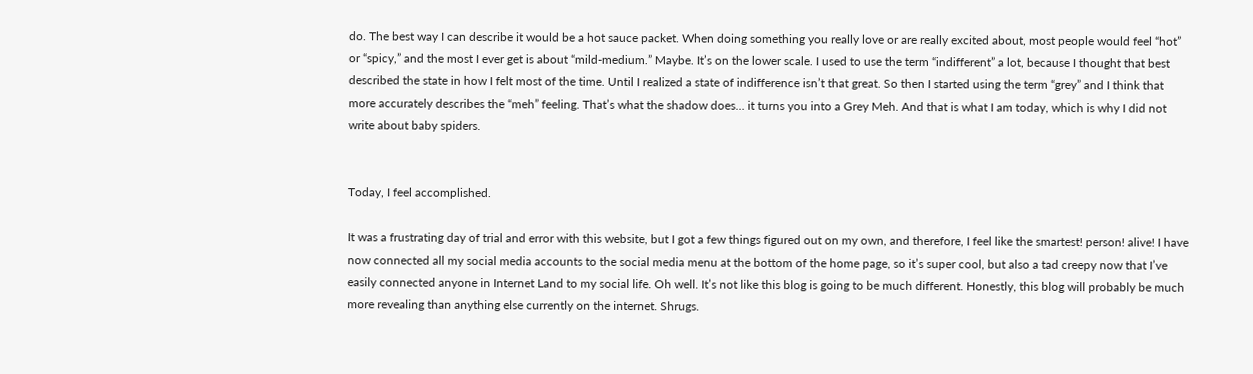do. The best way I can describe it would be a hot sauce packet. When doing something you really love or are really excited about, most people would feel “hot” or “spicy,” and the most I ever get is about “mild-medium.” Maybe. It’s on the lower scale. I used to use the term “indifferent” a lot, because I thought that best described the state in how I felt most of the time. Until I realized a state of indifference isn’t that great. So then I started using the term “grey” and I think that more accurately describes the “meh” feeling. That’s what the shadow does… it turns you into a Grey Meh. And that is what I am today, which is why I did not write about baby spiders.


Today, I feel accomplished.

It was a frustrating day of trial and error with this website, but I got a few things figured out on my own, and therefore, I feel like the smartest! person! alive! I have now connected all my social media accounts to the social media menu at the bottom of the home page, so it’s super cool, but also a tad creepy now that I’ve easily connected anyone in Internet Land to my social life. Oh well. It’s not like this blog is going to be much different. Honestly, this blog will probably be much more revealing than anything else currently on the internet. Shrugs.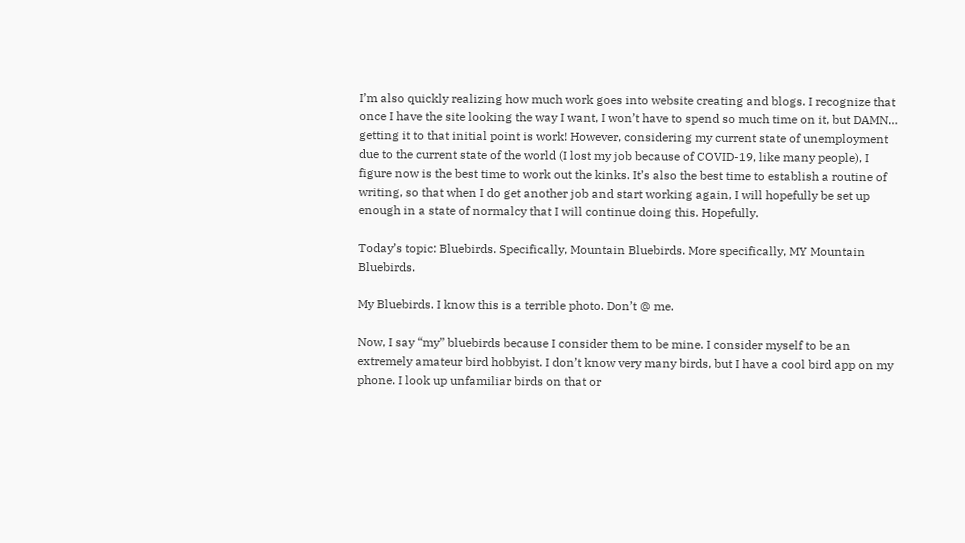I’m also quickly realizing how much work goes into website creating and blogs. I recognize that once I have the site looking the way I want, I won’t have to spend so much time on it, but DAMN… getting it to that initial point is work! However, considering my current state of unemployment due to the current state of the world (I lost my job because of COVID-19, like many people), I figure now is the best time to work out the kinks. It’s also the best time to establish a routine of writing, so that when I do get another job and start working again, I will hopefully be set up enough in a state of normalcy that I will continue doing this. Hopefully.

Today’s topic: Bluebirds. Specifically, Mountain Bluebirds. More specifically, MY Mountain Bluebirds.

My Bluebirds. I know this is a terrible photo. Don’t @ me.

Now, I say “my” bluebirds because I consider them to be mine. I consider myself to be an extremely amateur bird hobbyist. I don’t know very many birds, but I have a cool bird app on my phone. I look up unfamiliar birds on that or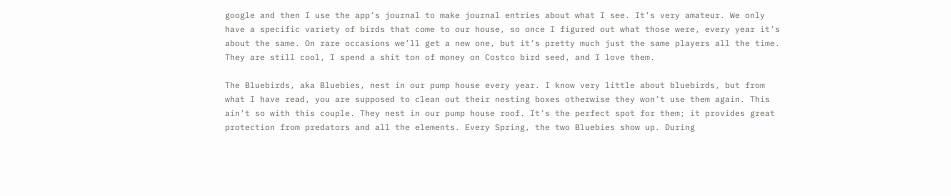google and then I use the app’s journal to make journal entries about what I see. It’s very amateur. We only have a specific variety of birds that come to our house, so once I figured out what those were, every year it’s about the same. On rare occasions we’ll get a new one, but it’s pretty much just the same players all the time. They are still cool, I spend a shit ton of money on Costco bird seed, and I love them.

The Bluebirds, aka Bluebies, nest in our pump house every year. I know very little about bluebirds, but from what I have read, you are supposed to clean out their nesting boxes otherwise they won’t use them again. This ain’t so with this couple. They nest in our pump house roof. It’s the perfect spot for them; it provides great protection from predators and all the elements. Every Spring, the two Bluebies show up. During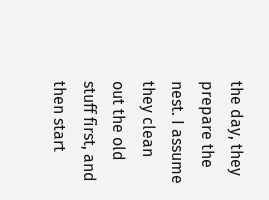the day, they prepare the nest. I assume they clean out the old stuff first, and then start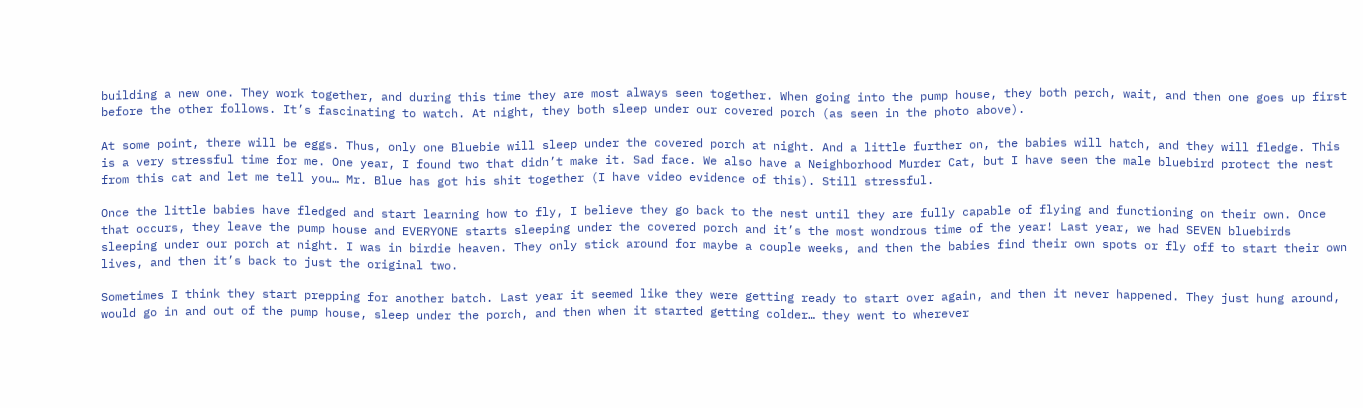building a new one. They work together, and during this time they are most always seen together. When going into the pump house, they both perch, wait, and then one goes up first before the other follows. It’s fascinating to watch. At night, they both sleep under our covered porch (as seen in the photo above).

At some point, there will be eggs. Thus, only one Bluebie will sleep under the covered porch at night. And a little further on, the babies will hatch, and they will fledge. This is a very stressful time for me. One year, I found two that didn’t make it. Sad face. We also have a Neighborhood Murder Cat, but I have seen the male bluebird protect the nest from this cat and let me tell you… Mr. Blue has got his shit together (I have video evidence of this). Still stressful.

Once the little babies have fledged and start learning how to fly, I believe they go back to the nest until they are fully capable of flying and functioning on their own. Once that occurs, they leave the pump house and EVERYONE starts sleeping under the covered porch and it’s the most wondrous time of the year! Last year, we had SEVEN bluebirds sleeping under our porch at night. I was in birdie heaven. They only stick around for maybe a couple weeks, and then the babies find their own spots or fly off to start their own lives, and then it’s back to just the original two.

Sometimes I think they start prepping for another batch. Last year it seemed like they were getting ready to start over again, and then it never happened. They just hung around, would go in and out of the pump house, sleep under the porch, and then when it started getting colder… they went to wherever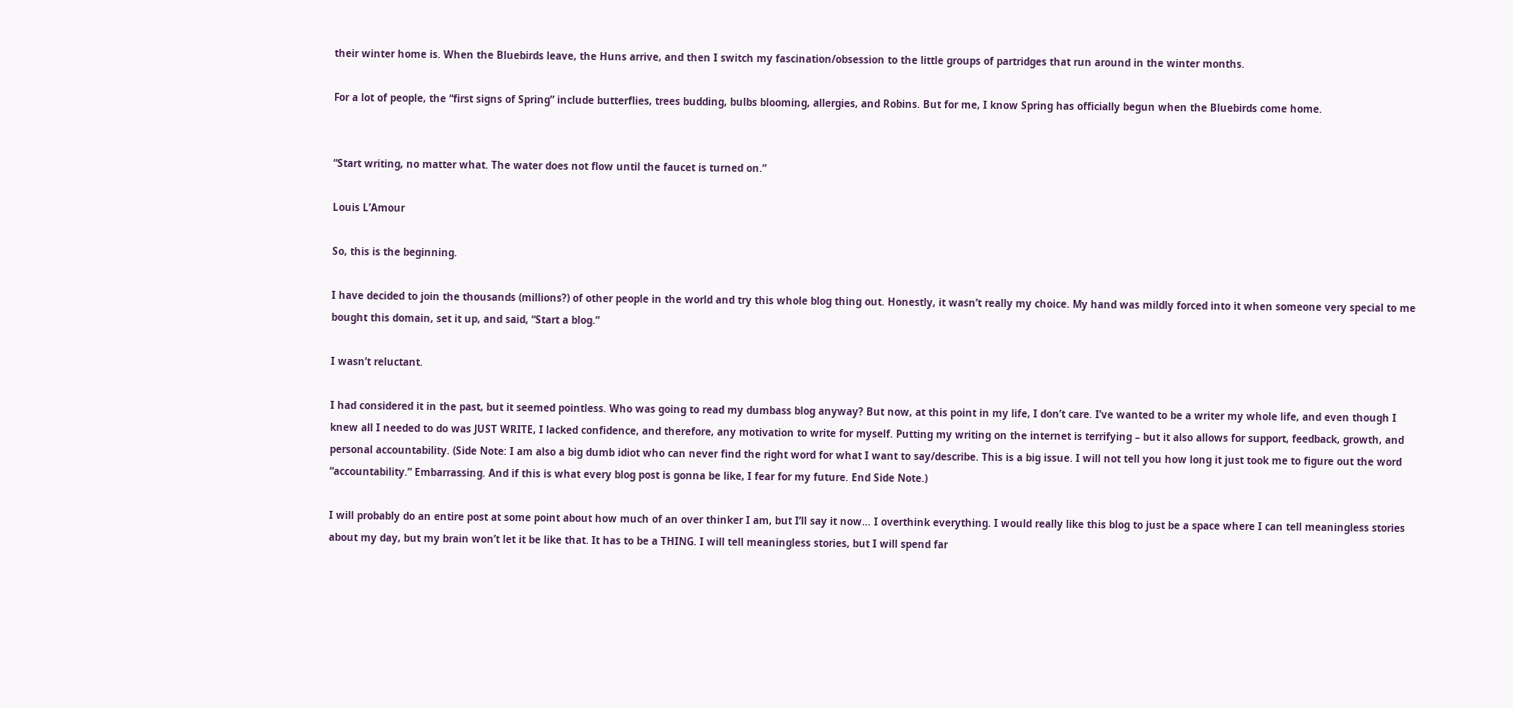their winter home is. When the Bluebirds leave, the Huns arrive, and then I switch my fascination/obsession to the little groups of partridges that run around in the winter months.

For a lot of people, the “first signs of Spring” include butterflies, trees budding, bulbs blooming, allergies, and Robins. But for me, I know Spring has officially begun when the Bluebirds come home.


“Start writing, no matter what. The water does not flow until the faucet is turned on.”

Louis L’Amour

So, this is the beginning.

I have decided to join the thousands (millions?) of other people in the world and try this whole blog thing out. Honestly, it wasn’t really my choice. My hand was mildly forced into it when someone very special to me bought this domain, set it up, and said, “Start a blog.”

I wasn’t reluctant.

I had considered it in the past, but it seemed pointless. Who was going to read my dumbass blog anyway? But now, at this point in my life, I don’t care. I’ve wanted to be a writer my whole life, and even though I knew all I needed to do was JUST WRITE, I lacked confidence, and therefore, any motivation to write for myself. Putting my writing on the internet is terrifying – but it also allows for support, feedback, growth, and personal accountability. (Side Note: I am also a big dumb idiot who can never find the right word for what I want to say/describe. This is a big issue. I will not tell you how long it just took me to figure out the word “accountability.” Embarrassing. And if this is what every blog post is gonna be like, I fear for my future. End Side Note.)

I will probably do an entire post at some point about how much of an over thinker I am, but I’ll say it now… I overthink everything. I would really like this blog to just be a space where I can tell meaningless stories about my day, but my brain won’t let it be like that. It has to be a THING. I will tell meaningless stories, but I will spend far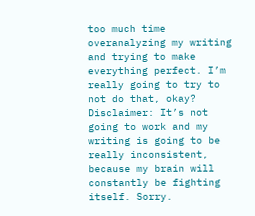too much time overanalyzing my writing and trying to make everything perfect. I’m really going to try to not do that, okay? Disclaimer: It’s not going to work and my writing is going to be really inconsistent, because my brain will constantly be fighting itself. Sorry.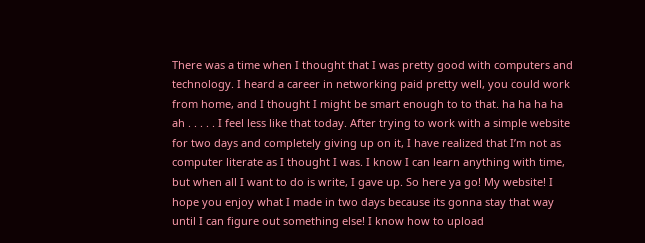There was a time when I thought that I was pretty good with computers and technology. I heard a career in networking paid pretty well, you could work from home, and I thought I might be smart enough to to that. ha ha ha ha ah . . . . . I feel less like that today. After trying to work with a simple website for two days and completely giving up on it, I have realized that I’m not as computer literate as I thought I was. I know I can learn anything with time, but when all I want to do is write, I gave up. So here ya go! My website! I hope you enjoy what I made in two days because its gonna stay that way until I can figure out something else! I know how to upload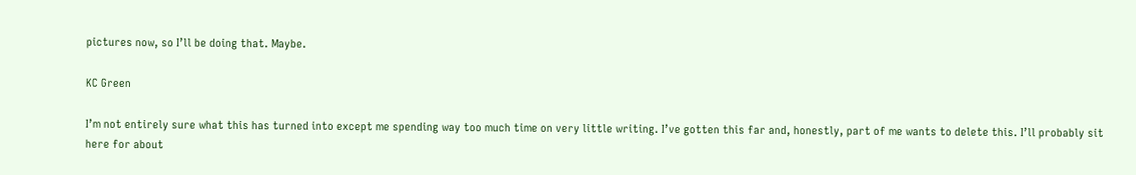pictures now, so I’ll be doing that. Maybe.

KC Green

I’m not entirely sure what this has turned into except me spending way too much time on very little writing. I’ve gotten this far and, honestly, part of me wants to delete this. I’ll probably sit here for about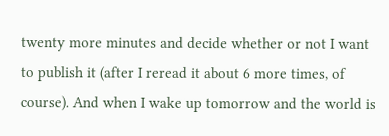twenty more minutes and decide whether or not I want to publish it (after I reread it about 6 more times, of course). And when I wake up tomorrow and the world is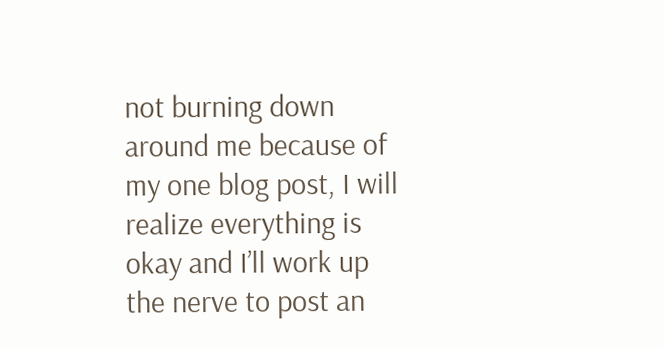not burning down around me because of my one blog post, I will realize everything is okay and I’ll work up the nerve to post an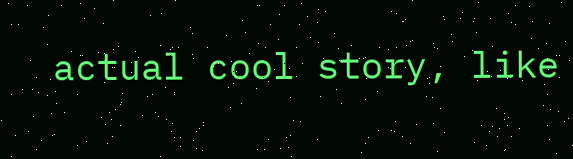actual cool story, like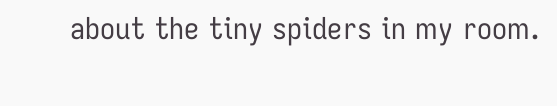about the tiny spiders in my room.